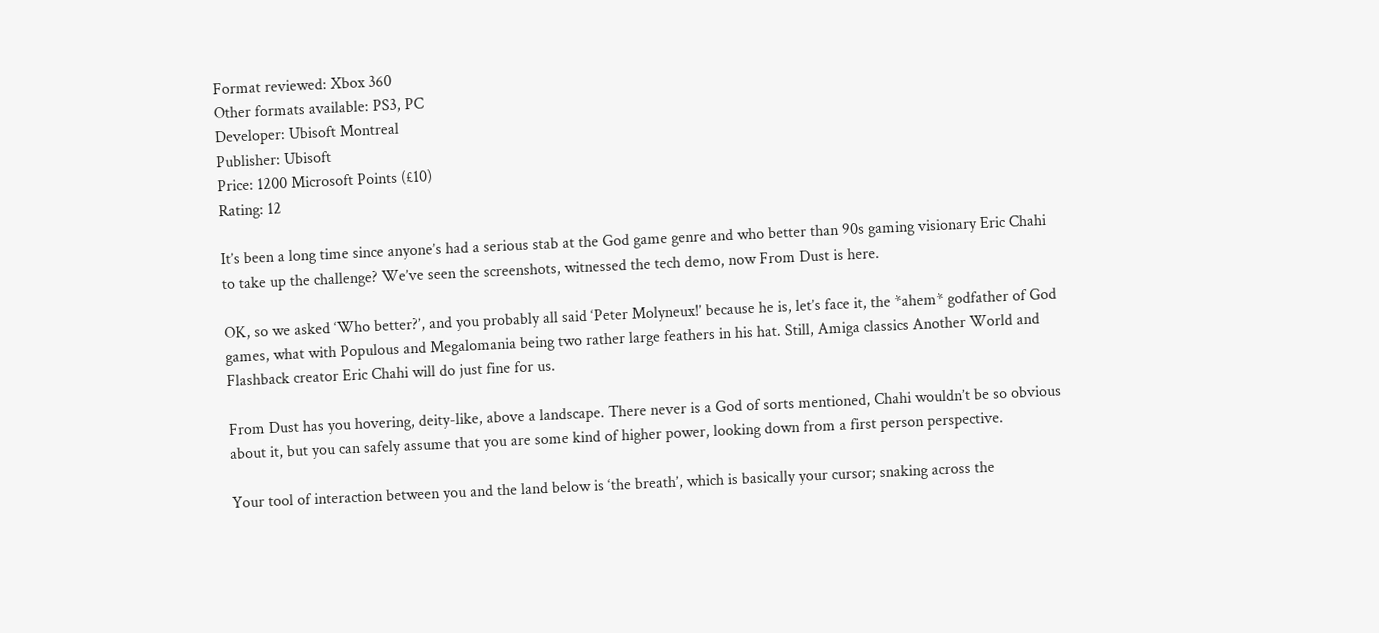Format reviewed: Xbox 360
Other formats available: PS3, PC
Developer: Ubisoft Montreal
Publisher: Ubisoft
Price: 1200 Microsoft Points (£10)
Rating: 12

It’s been a long time since anyone’s had a serious stab at the God game genre and who better than 90s gaming visionary Eric Chahi to take up the challenge? We’ve seen the screenshots, witnessed the tech demo, now From Dust is here.

OK, so we asked ‘Who better?’, and you probably all said ‘Peter Molyneux!’ because he is, let’s face it, the *ahem* godfather of God games, what with Populous and Megalomania being two rather large feathers in his hat. Still, Amiga classics Another World and Flashback creator Eric Chahi will do just fine for us.

From Dust has you hovering, deity-like, above a landscape. There never is a God of sorts mentioned, Chahi wouldn’t be so obvious about it, but you can safely assume that you are some kind of higher power, looking down from a first person perspective.

Your tool of interaction between you and the land below is ‘the breath’, which is basically your cursor; snaking across the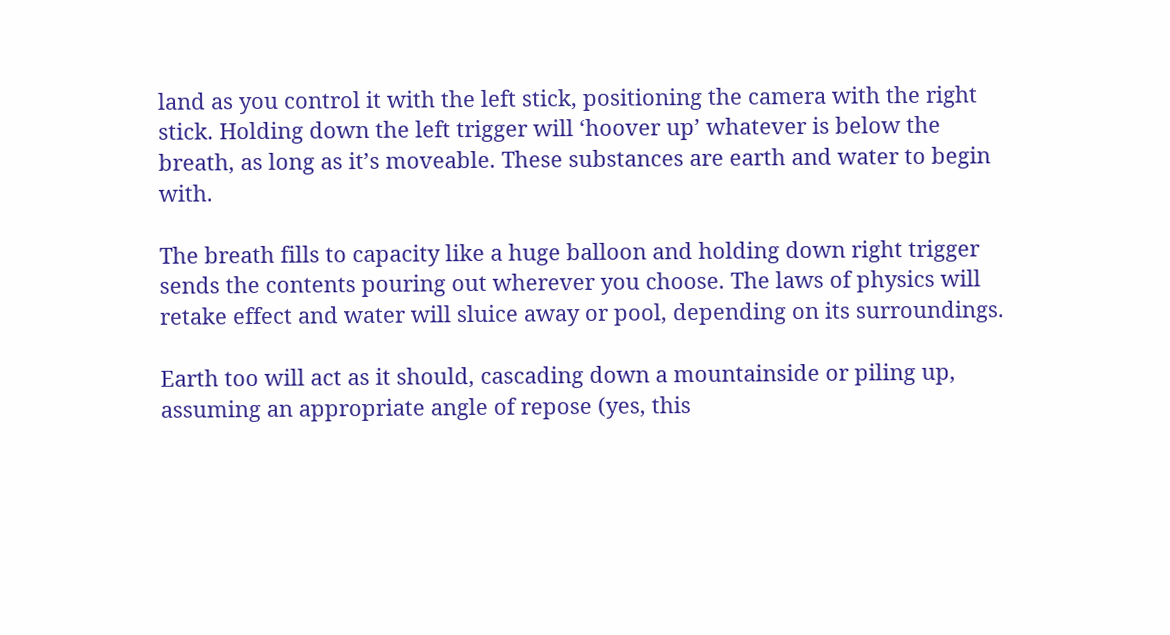land as you control it with the left stick, positioning the camera with the right stick. Holding down the left trigger will ‘hoover up’ whatever is below the breath, as long as it’s moveable. These substances are earth and water to begin with.

The breath fills to capacity like a huge balloon and holding down right trigger sends the contents pouring out wherever you choose. The laws of physics will retake effect and water will sluice away or pool, depending on its surroundings.

Earth too will act as it should, cascading down a mountainside or piling up, assuming an appropriate angle of repose (yes, this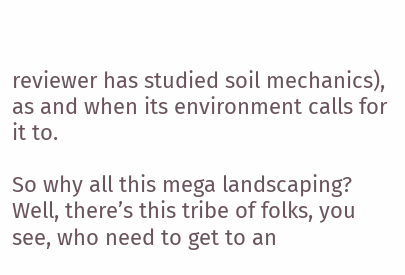reviewer has studied soil mechanics), as and when its environment calls for it to.

So why all this mega landscaping? Well, there’s this tribe of folks, you see, who need to get to an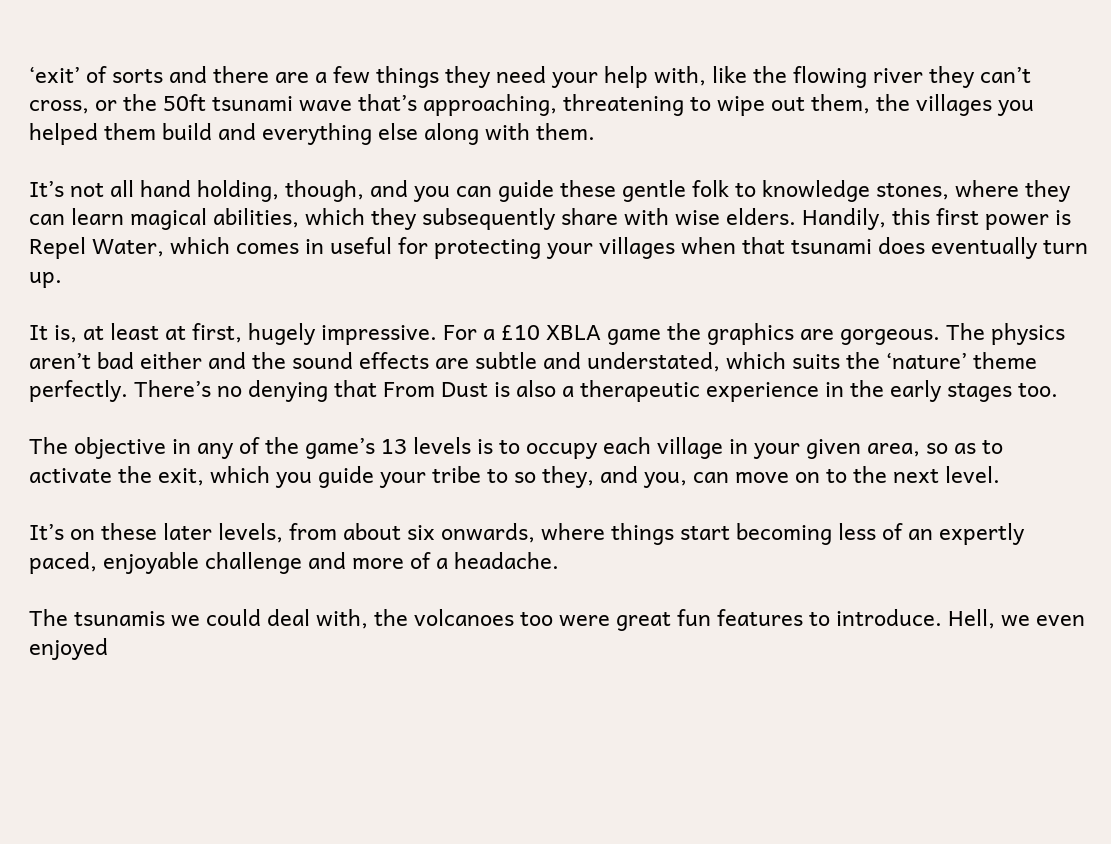‘exit’ of sorts and there are a few things they need your help with, like the flowing river they can’t cross, or the 50ft tsunami wave that’s approaching, threatening to wipe out them, the villages you helped them build and everything else along with them.

It’s not all hand holding, though, and you can guide these gentle folk to knowledge stones, where they can learn magical abilities, which they subsequently share with wise elders. Handily, this first power is Repel Water, which comes in useful for protecting your villages when that tsunami does eventually turn up.

It is, at least at first, hugely impressive. For a £10 XBLA game the graphics are gorgeous. The physics aren’t bad either and the sound effects are subtle and understated, which suits the ‘nature’ theme perfectly. There’s no denying that From Dust is also a therapeutic experience in the early stages too.

The objective in any of the game’s 13 levels is to occupy each village in your given area, so as to activate the exit, which you guide your tribe to so they, and you, can move on to the next level.

It’s on these later levels, from about six onwards, where things start becoming less of an expertly paced, enjoyable challenge and more of a headache.

The tsunamis we could deal with, the volcanoes too were great fun features to introduce. Hell, we even enjoyed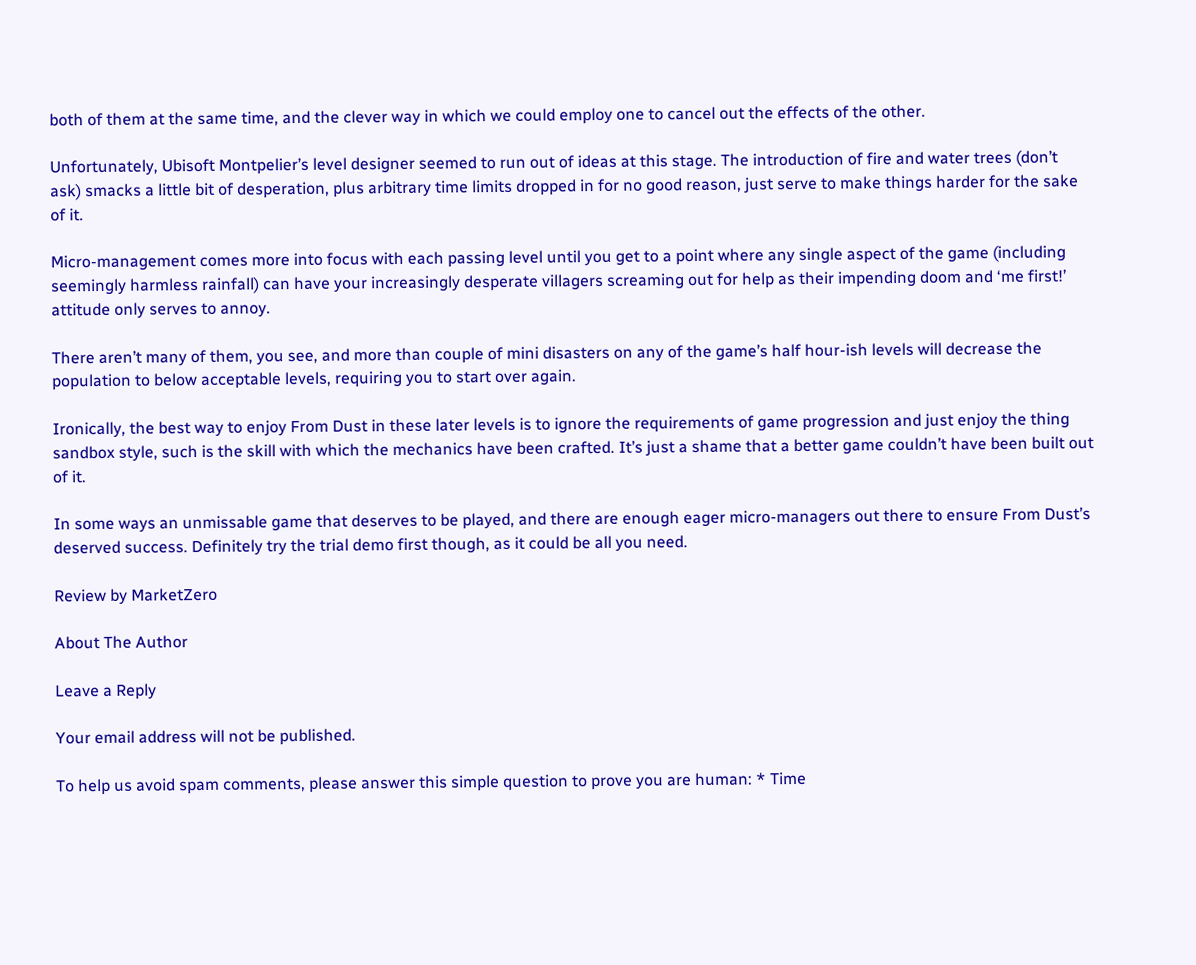both of them at the same time, and the clever way in which we could employ one to cancel out the effects of the other.

Unfortunately, Ubisoft Montpelier’s level designer seemed to run out of ideas at this stage. The introduction of fire and water trees (don’t ask) smacks a little bit of desperation, plus arbitrary time limits dropped in for no good reason, just serve to make things harder for the sake of it.

Micro-management comes more into focus with each passing level until you get to a point where any single aspect of the game (including seemingly harmless rainfall) can have your increasingly desperate villagers screaming out for help as their impending doom and ‘me first!’ attitude only serves to annoy.

There aren’t many of them, you see, and more than couple of mini disasters on any of the game’s half hour-ish levels will decrease the population to below acceptable levels, requiring you to start over again.

Ironically, the best way to enjoy From Dust in these later levels is to ignore the requirements of game progression and just enjoy the thing sandbox style, such is the skill with which the mechanics have been crafted. It’s just a shame that a better game couldn’t have been built out of it.

In some ways an unmissable game that deserves to be played, and there are enough eager micro-managers out there to ensure From Dust’s deserved success. Definitely try the trial demo first though, as it could be all you need.

Review by MarketZero

About The Author

Leave a Reply

Your email address will not be published.

To help us avoid spam comments, please answer this simple question to prove you are human: * Time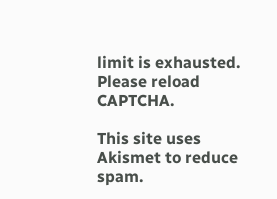limit is exhausted. Please reload CAPTCHA.

This site uses Akismet to reduce spam.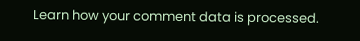Learn how your comment data is processed.